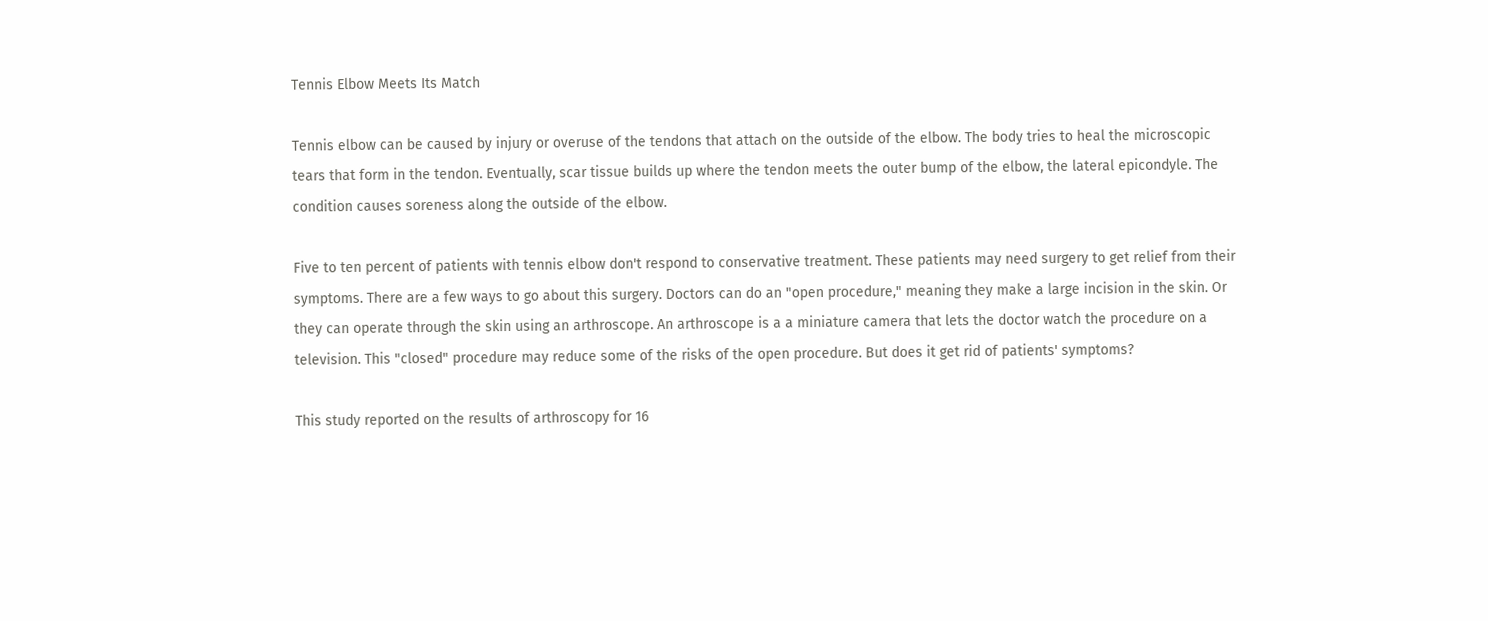Tennis Elbow Meets Its Match

Tennis elbow can be caused by injury or overuse of the tendons that attach on the outside of the elbow. The body tries to heal the microscopic tears that form in the tendon. Eventually, scar tissue builds up where the tendon meets the outer bump of the elbow, the lateral epicondyle. The condition causes soreness along the outside of the elbow.

Five to ten percent of patients with tennis elbow don't respond to conservative treatment. These patients may need surgery to get relief from their symptoms. There are a few ways to go about this surgery. Doctors can do an "open procedure," meaning they make a large incision in the skin. Or they can operate through the skin using an arthroscope. An arthroscope is a a miniature camera that lets the doctor watch the procedure on a television. This "closed" procedure may reduce some of the risks of the open procedure. But does it get rid of patients' symptoms?

This study reported on the results of arthroscopy for 16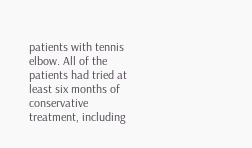patients with tennis elbow. All of the patients had tried at least six months of conservative treatment, including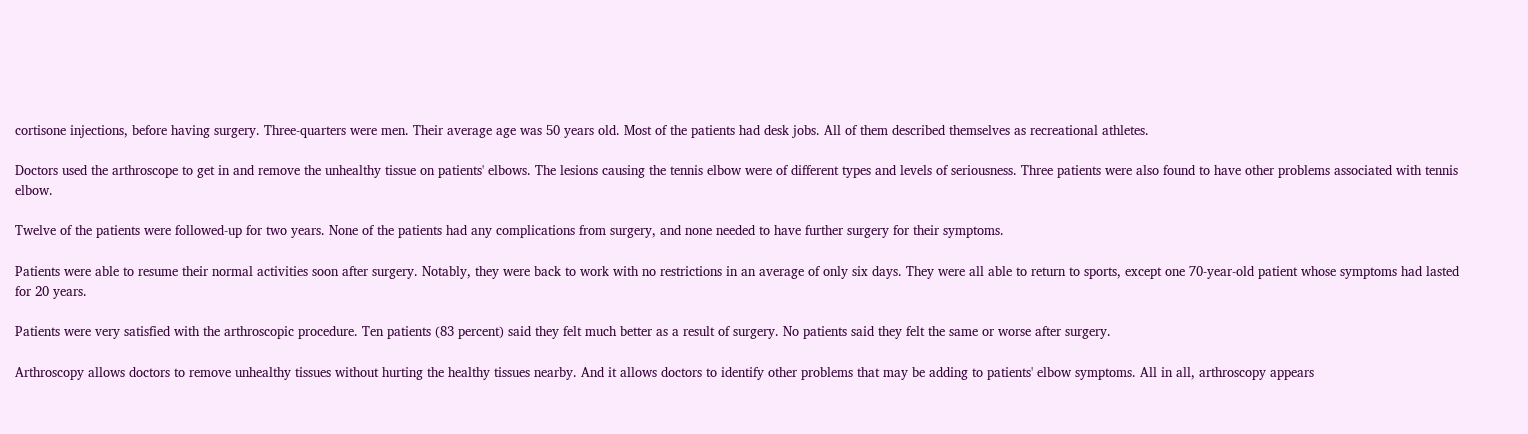cortisone injections, before having surgery. Three-quarters were men. Their average age was 50 years old. Most of the patients had desk jobs. All of them described themselves as recreational athletes.

Doctors used the arthroscope to get in and remove the unhealthy tissue on patients' elbows. The lesions causing the tennis elbow were of different types and levels of seriousness. Three patients were also found to have other problems associated with tennis elbow.

Twelve of the patients were followed-up for two years. None of the patients had any complications from surgery, and none needed to have further surgery for their symptoms.

Patients were able to resume their normal activities soon after surgery. Notably, they were back to work with no restrictions in an average of only six days. They were all able to return to sports, except one 70-year-old patient whose symptoms had lasted for 20 years.

Patients were very satisfied with the arthroscopic procedure. Ten patients (83 percent) said they felt much better as a result of surgery. No patients said they felt the same or worse after surgery.

Arthroscopy allows doctors to remove unhealthy tissues without hurting the healthy tissues nearby. And it allows doctors to identify other problems that may be adding to patients' elbow symptoms. All in all, arthroscopy appears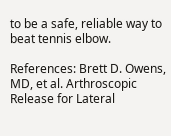to be a safe, reliable way to beat tennis elbow.

References: Brett D. Owens, MD, et al. Arthroscopic Release for Lateral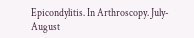Epicondylitis. In Arthroscopy. July-August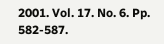2001. Vol. 17. No. 6. Pp. 582-587.